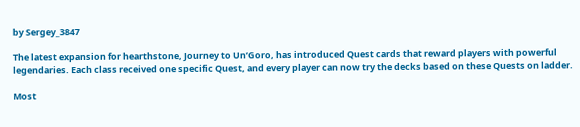by Sergey_3847

The latest expansion for hearthstone, Journey to Un’Goro, has introduced Quest cards that reward players with powerful legendaries. Each class received one specific Quest, and every player can now try the decks based on these Quests on ladder.

Most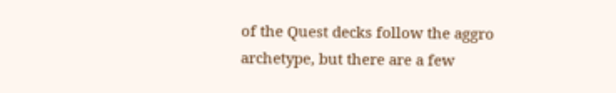of the Quest decks follow the aggro archetype, but there are a few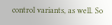control variants, as well. So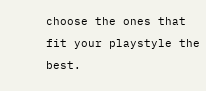choose the ones that fit your playstyle the best.